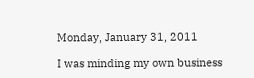Monday, January 31, 2011

I was minding my own business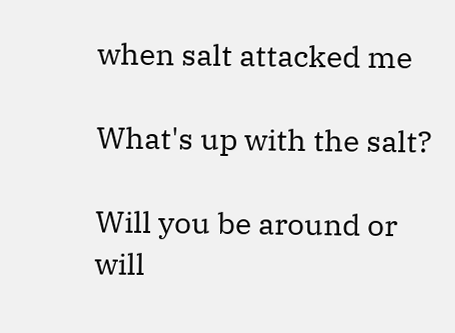when salt attacked me

What's up with the salt?

Will you be around or will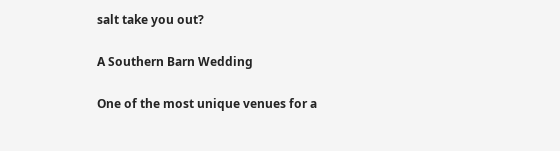salt take you out?

A Southern Barn Wedding

One of the most unique venues for a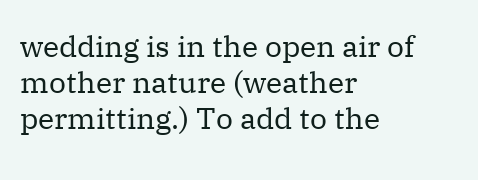wedding is in the open air of mother nature (weather permitting.) To add to the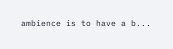ambience is to have a b...